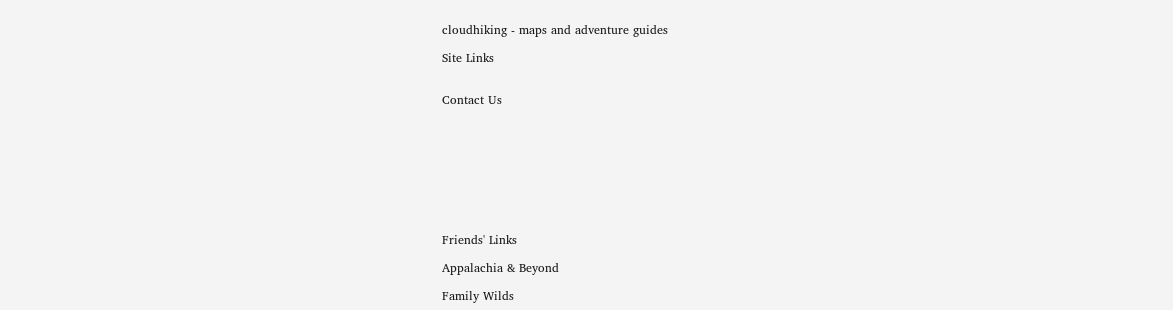cloudhiking - maps and adventure guides

Site Links


Contact Us









Friends' Links

Appalachia & Beyond

Family Wilds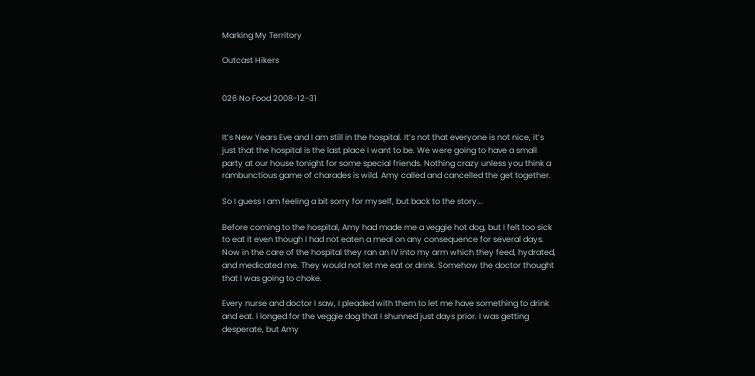Marking My Territory

Outcast Hikers


026 No Food 2008-12-31


It’s New Years Eve and I am still in the hospital. It’s not that everyone is not nice, it’s just that the hospital is the last place I want to be. We were going to have a small party at our house tonight for some special friends. Nothing crazy unless you think a rambunctious game of charades is wild. Amy called and cancelled the get together.

So I guess I am feeling a bit sorry for myself, but back to the story...

Before coming to the hospital, Amy had made me a veggie hot dog, but I felt too sick to eat it even though I had not eaten a meal on any consequence for several days. Now in the care of the hospital they ran an IV into my arm which they feed, hydrated, and medicated me. They would not let me eat or drink. Somehow the doctor thought that I was going to choke.

Every nurse and doctor I saw, I pleaded with them to let me have something to drink and eat. I longed for the veggie dog that I shunned just days prior. I was getting desperate, but Amy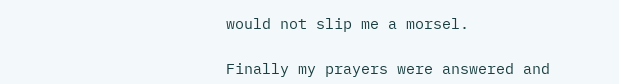would not slip me a morsel.

Finally my prayers were answered and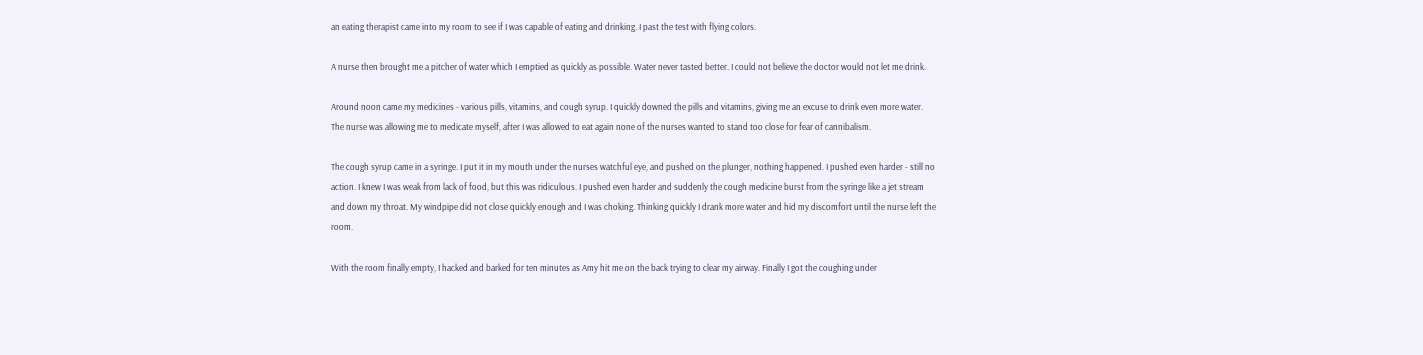an eating therapist came into my room to see if I was capable of eating and drinking. I past the test with flying colors.

A nurse then brought me a pitcher of water which I emptied as quickly as possible. Water never tasted better. I could not believe the doctor would not let me drink.

Around noon came my medicines - various pills, vitamins, and cough syrup. I quickly downed the pills and vitamins, giving me an excuse to drink even more water. The nurse was allowing me to medicate myself, after I was allowed to eat again none of the nurses wanted to stand too close for fear of cannibalism.

The cough syrup came in a syringe. I put it in my mouth under the nurses watchful eye, and pushed on the plunger, nothing happened. I pushed even harder - still no action. I knew I was weak from lack of food, but this was ridiculous. I pushed even harder and suddenly the cough medicine burst from the syringe like a jet stream and down my throat. My windpipe did not close quickly enough and I was choking. Thinking quickly I drank more water and hid my discomfort until the nurse left the room.

With the room finally empty, I hacked and barked for ten minutes as Amy hit me on the back trying to clear my airway. Finally I got the coughing under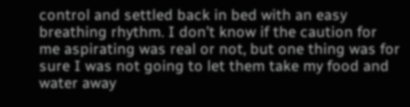control and settled back in bed with an easy breathing rhythm. I don’t know if the caution for me aspirating was real or not, but one thing was for sure I was not going to let them take my food and water away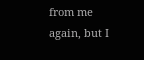from me again, but I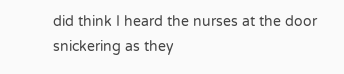did think I heard the nurses at the door snickering as they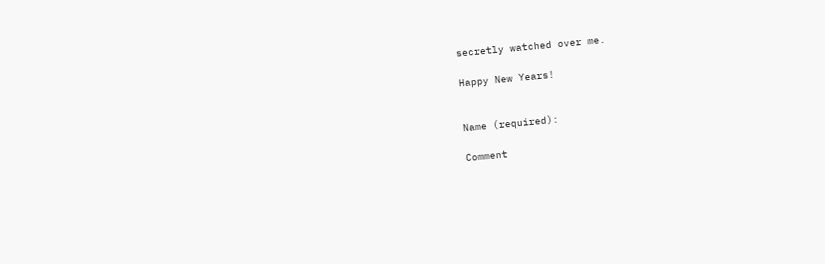secretly watched over me.

Happy New Years!


Name (required):

Comment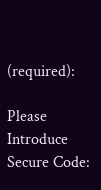(required):

Please Introduce Secure Code: